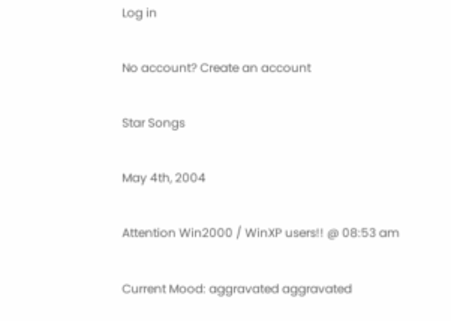Log in

No account? Create an account

Star Songs

May 4th, 2004

Attention Win2000 / WinXP users!! @ 08:53 am

Current Mood: aggravated aggravated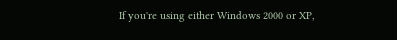If you're using either Windows 2000 or XP,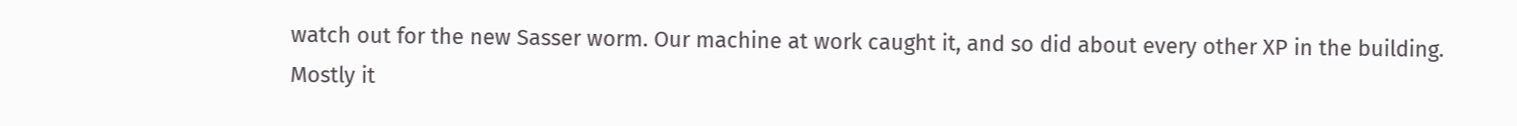watch out for the new Sasser worm. Our machine at work caught it, and so did about every other XP in the building. Mostly it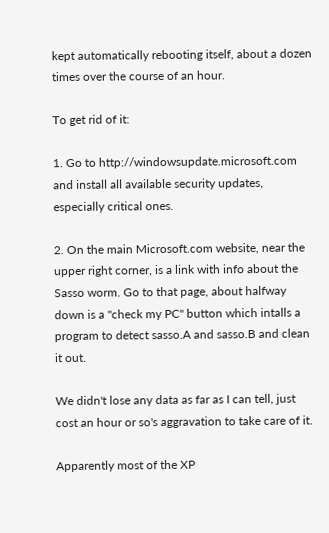kept automatically rebooting itself, about a dozen times over the course of an hour.

To get rid of it:

1. Go to http://windowsupdate.microsoft.com and install all available security updates, especially critical ones.

2. On the main Microsoft.com website, near the upper right corner, is a link with info about the Sasso worm. Go to that page, about halfway down is a "check my PC" button which intalls a program to detect sasso.A and sasso.B and clean it out.

We didn't lose any data as far as I can tell, just cost an hour or so's aggravation to take care of it.

Apparently most of the XP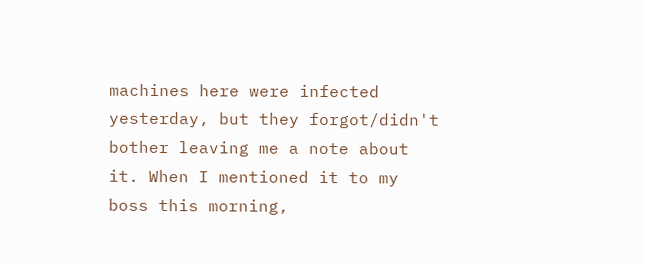machines here were infected yesterday, but they forgot/didn't bother leaving me a note about it. When I mentioned it to my boss this morning,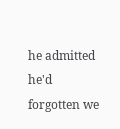he admitted he'd forgotten we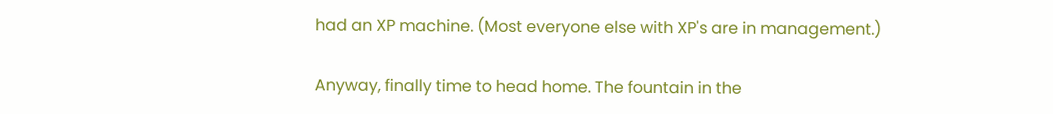had an XP machine. (Most everyone else with XP's are in management.)

Anyway, finally time to head home. The fountain in the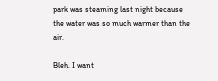park was steaming last night because the water was so much warmer than the air.

Bleh. I want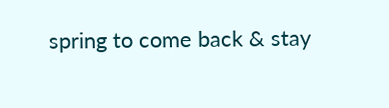spring to come back & stay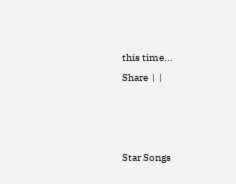this time...
Share  |  |



Star Songs